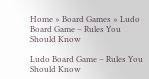Home » Board Games » Ludo Board Game – Rules You Should Know

Ludo Board Game – Rules You Should Know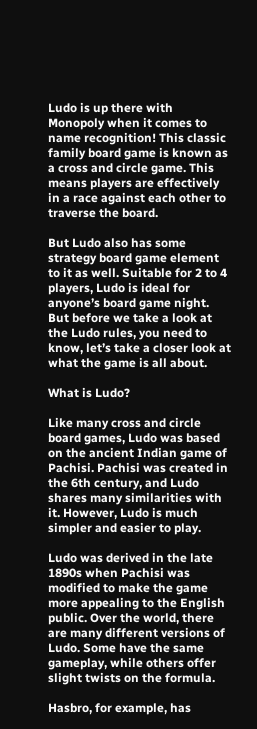Ludo is up there with Monopoly when it comes to name recognition! This classic family board game is known as a cross and circle game. This means players are effectively in a race against each other to traverse the board.

But Ludo also has some strategy board game element to it as well. Suitable for 2 to 4 players, Ludo is ideal for anyone’s board game night. But before we take a look at the Ludo rules, you need to know, let’s take a closer look at what the game is all about.

What is Ludo?

Like many cross and circle board games, Ludo was based on the ancient Indian game of Pachisi. Pachisi was created in the 6th century, and Ludo shares many similarities with it. However, Ludo is much simpler and easier to play.

Ludo was derived in the late 1890s when Pachisi was modified to make the game more appealing to the English public. Over the world, there are many different versions of Ludo. Some have the same gameplay, while others offer slight twists on the formula.

Hasbro, for example, has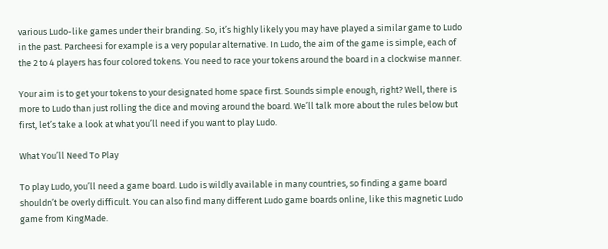various Ludo-like games under their branding. So, it’s highly likely you may have played a similar game to Ludo in the past. Parcheesi for example is a very popular alternative. In Ludo, the aim of the game is simple, each of the 2 to 4 players has four colored tokens. You need to race your tokens around the board in a clockwise manner.

Your aim is to get your tokens to your designated home space first. Sounds simple enough, right? Well, there is more to Ludo than just rolling the dice and moving around the board. We’ll talk more about the rules below but first, let’s take a look at what you’ll need if you want to play Ludo.

What You’ll Need To Play

To play Ludo, you’ll need a game board. Ludo is wildly available in many countries, so finding a game board shouldn’t be overly difficult. You can also find many different Ludo game boards online, like this magnetic Ludo game from KingMade.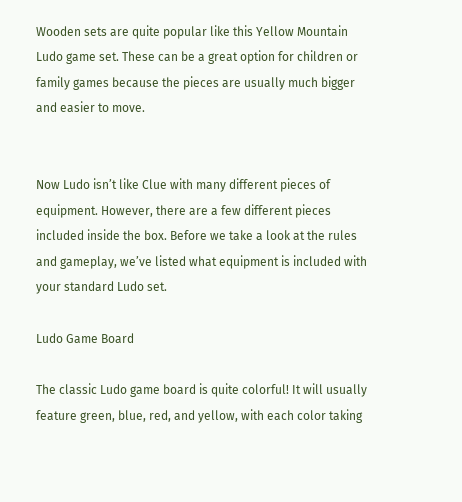Wooden sets are quite popular like this Yellow Mountain Ludo game set. These can be a great option for children or family games because the pieces are usually much bigger and easier to move.


Now Ludo isn’t like Clue with many different pieces of equipment. However, there are a few different pieces included inside the box. Before we take a look at the rules and gameplay, we’ve listed what equipment is included with your standard Ludo set.

Ludo Game Board

The classic Ludo game board is quite colorful! It will usually feature green, blue, red, and yellow, with each color taking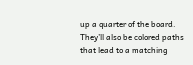up a quarter of the board. They’ll also be colored paths that lead to a matching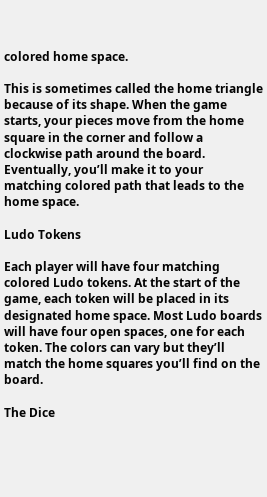colored home space.

This is sometimes called the home triangle because of its shape. When the game starts, your pieces move from the home square in the corner and follow a clockwise path around the board. Eventually, you’ll make it to your matching colored path that leads to the home space.

Ludo Tokens

Each player will have four matching colored Ludo tokens. At the start of the game, each token will be placed in its designated home space. Most Ludo boards will have four open spaces, one for each token. The colors can vary but they’ll match the home squares you’ll find on the board.

The Dice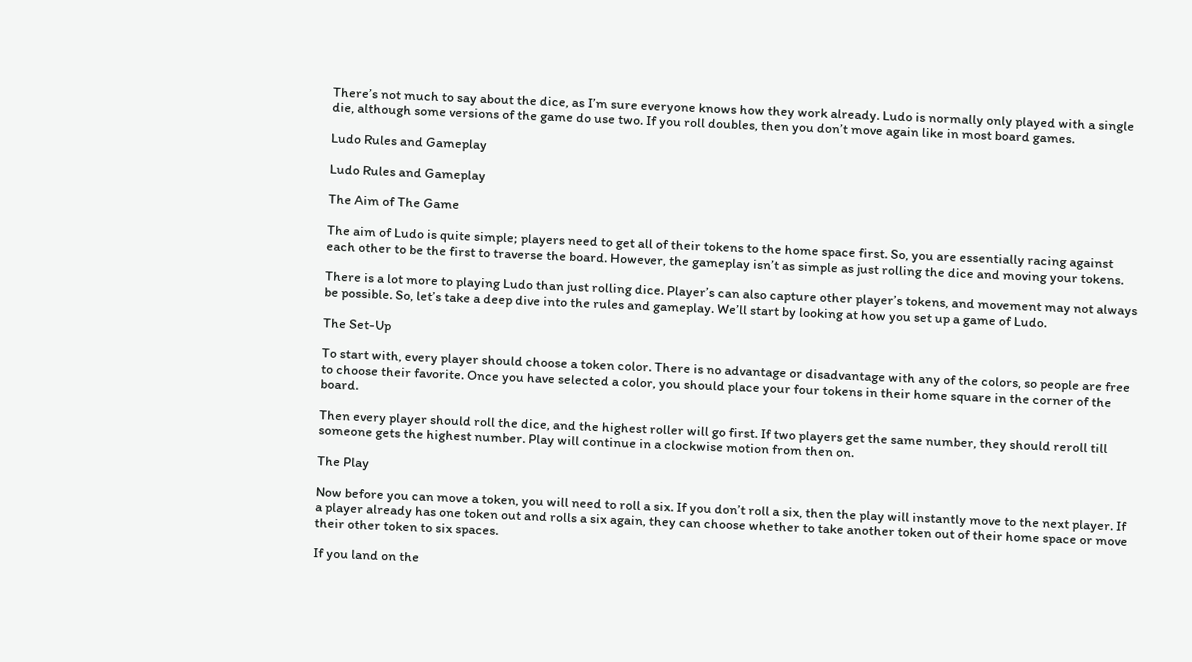There’s not much to say about the dice, as I’m sure everyone knows how they work already. Ludo is normally only played with a single die, although some versions of the game do use two. If you roll doubles, then you don’t move again like in most board games.

Ludo Rules and Gameplay

Ludo Rules and Gameplay

The Aim of The Game

The aim of Ludo is quite simple; players need to get all of their tokens to the home space first. So, you are essentially racing against each other to be the first to traverse the board. However, the gameplay isn’t as simple as just rolling the dice and moving your tokens.

There is a lot more to playing Ludo than just rolling dice. Player’s can also capture other player’s tokens, and movement may not always be possible. So, let’s take a deep dive into the rules and gameplay. We’ll start by looking at how you set up a game of Ludo.

The Set-Up

To start with, every player should choose a token color. There is no advantage or disadvantage with any of the colors, so people are free to choose their favorite. Once you have selected a color, you should place your four tokens in their home square in the corner of the board.

Then every player should roll the dice, and the highest roller will go first. If two players get the same number, they should reroll till someone gets the highest number. Play will continue in a clockwise motion from then on.

The Play

Now before you can move a token, you will need to roll a six. If you don’t roll a six, then the play will instantly move to the next player. If a player already has one token out and rolls a six again, they can choose whether to take another token out of their home space or move their other token to six spaces.

If you land on the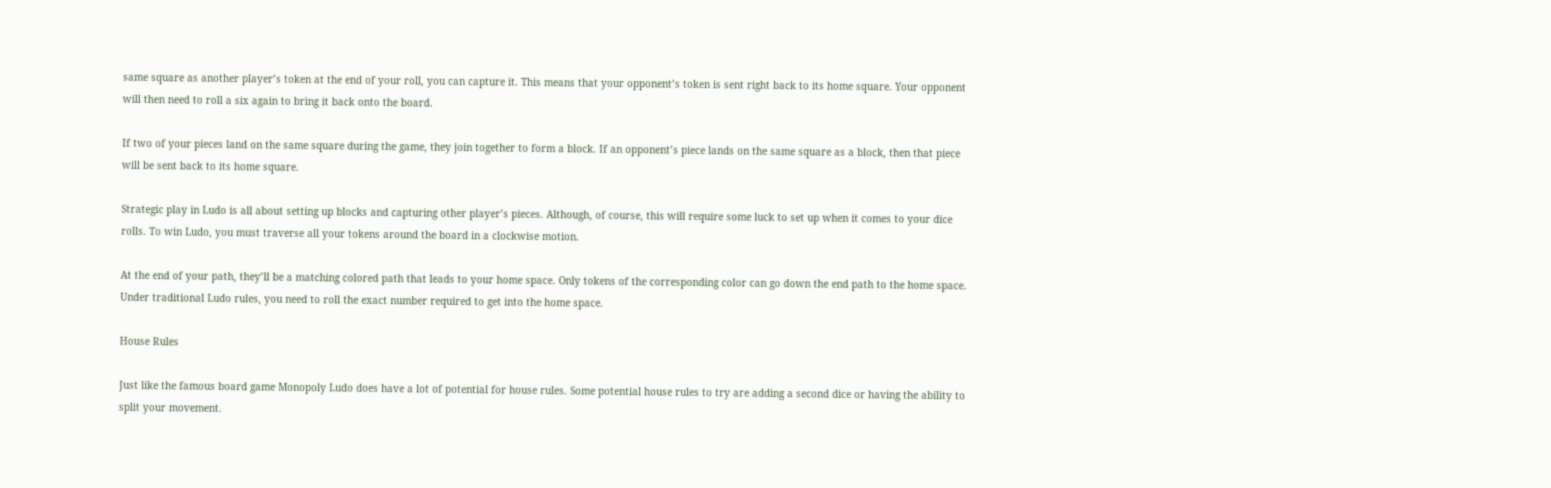same square as another player’s token at the end of your roll, you can capture it. This means that your opponent’s token is sent right back to its home square. Your opponent will then need to roll a six again to bring it back onto the board.

If two of your pieces land on the same square during the game, they join together to form a block. If an opponent’s piece lands on the same square as a block, then that piece will be sent back to its home square.

Strategic play in Ludo is all about setting up blocks and capturing other player’s pieces. Although, of course, this will require some luck to set up when it comes to your dice rolls. To win Ludo, you must traverse all your tokens around the board in a clockwise motion.

At the end of your path, they’ll be a matching colored path that leads to your home space. Only tokens of the corresponding color can go down the end path to the home space. Under traditional Ludo rules, you need to roll the exact number required to get into the home space.

House Rules

Just like the famous board game Monopoly Ludo does have a lot of potential for house rules. Some potential house rules to try are adding a second dice or having the ability to split your movement.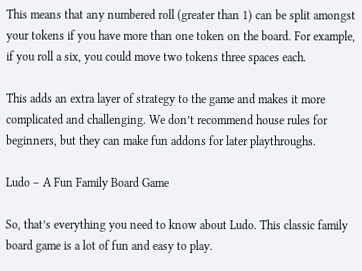This means that any numbered roll (greater than 1) can be split amongst your tokens if you have more than one token on the board. For example, if you roll a six, you could move two tokens three spaces each.

This adds an extra layer of strategy to the game and makes it more complicated and challenging. We don’t recommend house rules for beginners, but they can make fun addons for later playthroughs.

Ludo – A Fun Family Board Game

So, that’s everything you need to know about Ludo. This classic family board game is a lot of fun and easy to play.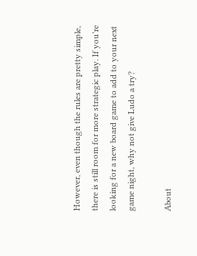However, even though the rules are pretty simple, there is still room for more strategic play. If you’re looking for a new board game to add to your next game night, why not give Ludo a try?

About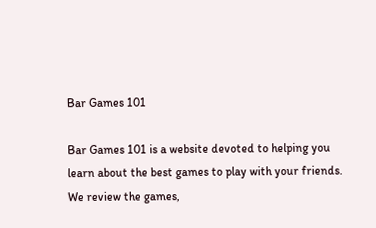Bar Games 101

Bar Games 101 is a website devoted to helping you learn about the best games to play with your friends. We review the games,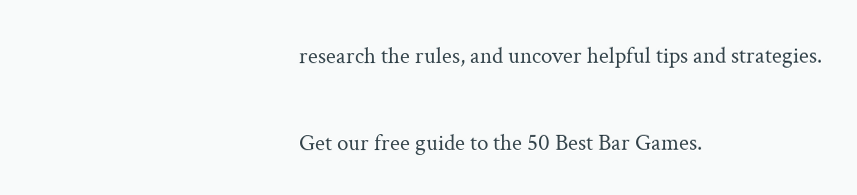research the rules, and uncover helpful tips and strategies.

Get our free guide to the 50 Best Bar Games.